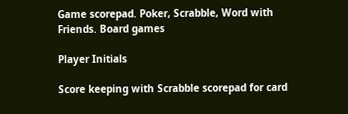Game scorepad. Poker, Scrabble, Word with Friends. Board games

Player Initials

Score keeping with Scrabble scorepad for card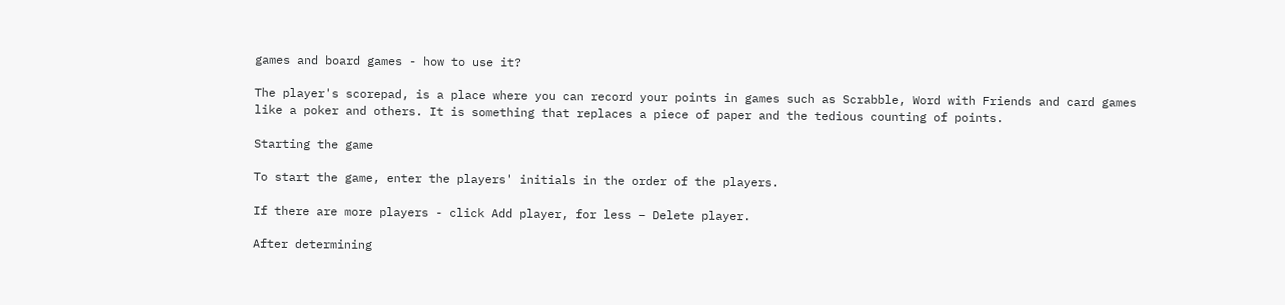games and board games - how to use it?

The player's scorepad, is a place where you can record your points in games such as Scrabble, Word with Friends and card games like a poker and others. It is something that replaces a piece of paper and the tedious counting of points.

Starting the game

To start the game, enter the players' initials in the order of the players.

If there are more players - click Add player, for less – Delete player.

After determining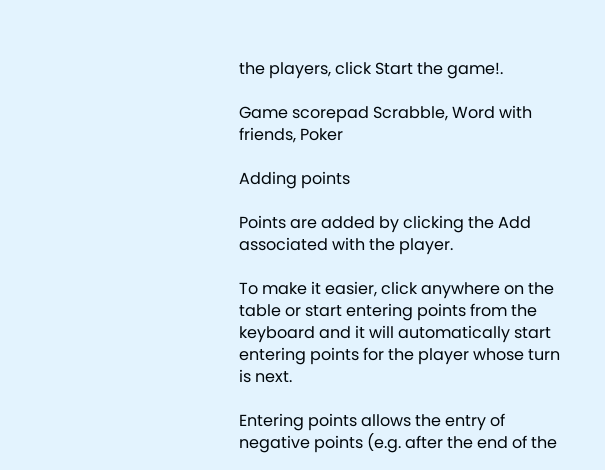the players, click Start the game!.

Game scorepad Scrabble, Word with friends, Poker

Adding points

Points are added by clicking the Add associated with the player.

To make it easier, click anywhere on the table or start entering points from the keyboard and it will automatically start entering points for the player whose turn is next.

Entering points allows the entry of negative points (e.g. after the end of the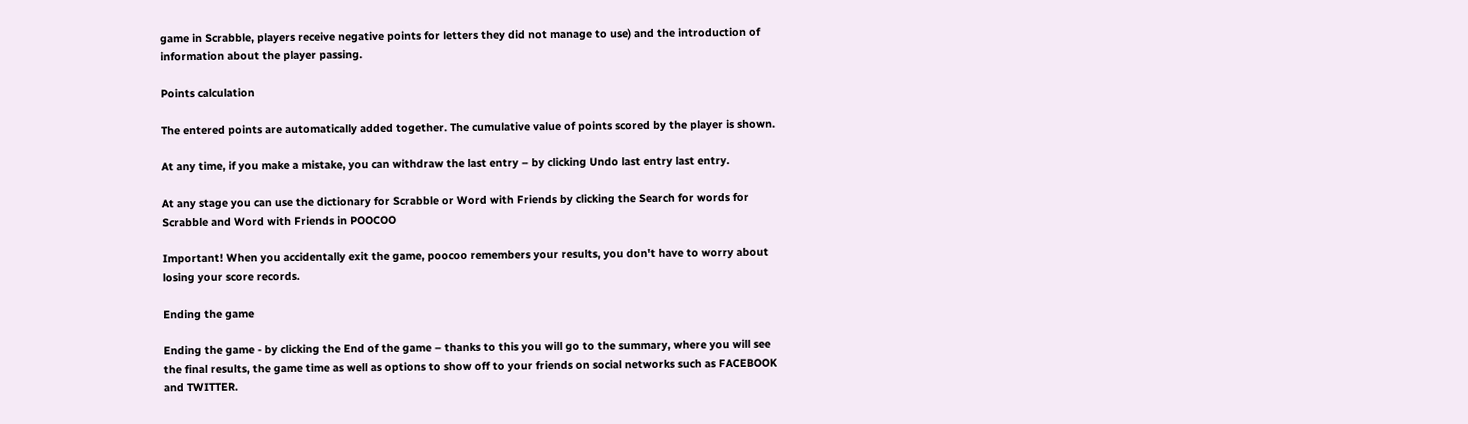game in Scrabble, players receive negative points for letters they did not manage to use) and the introduction of information about the player passing.

Points calculation

The entered points are automatically added together. The cumulative value of points scored by the player is shown.

At any time, if you make a mistake, you can withdraw the last entry – by clicking Undo last entry last entry.

At any stage you can use the dictionary for Scrabble or Word with Friends by clicking the Search for words for Scrabble and Word with Friends in POOCOO

Important! When you accidentally exit the game, poocoo remembers your results, you don't have to worry about losing your score records.

Ending the game

Ending the game - by clicking the End of the game – thanks to this you will go to the summary, where you will see the final results, the game time as well as options to show off to your friends on social networks such as FACEBOOK and TWITTER.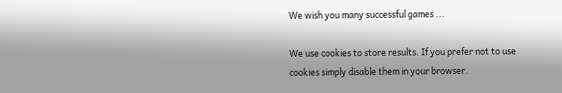We wish you many successful games ...

We use cookies to store results. If you prefer not to use cookies simply disable them in your browser.